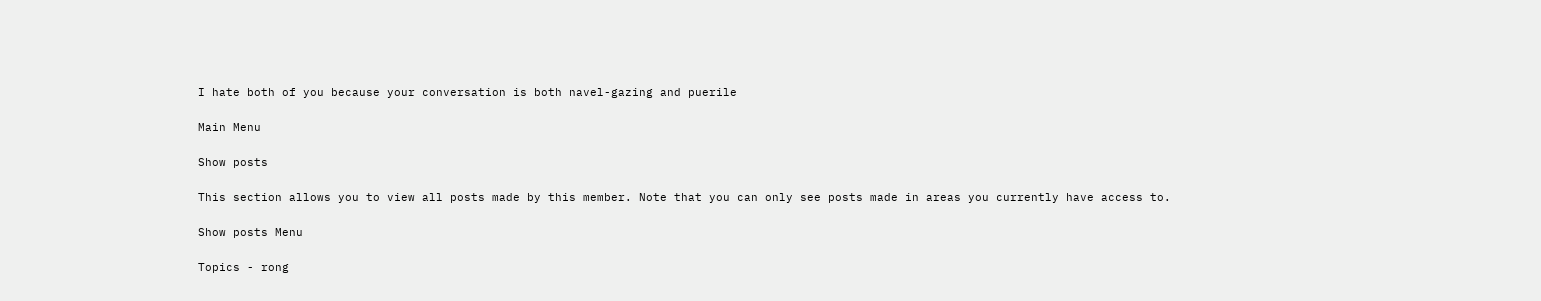I hate both of you because your conversation is both navel-gazing and puerile

Main Menu

Show posts

This section allows you to view all posts made by this member. Note that you can only see posts made in areas you currently have access to.

Show posts Menu

Topics - rong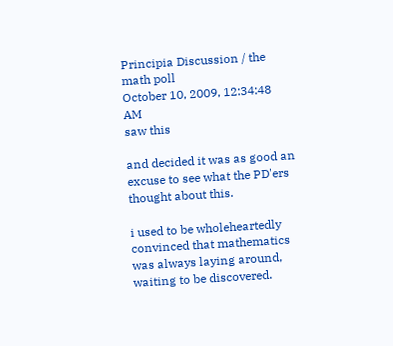Principia Discussion / the math poll
October 10, 2009, 12:34:48 AM
saw this

and decided it was as good an excuse to see what the PD'ers thought about this.

i used to be wholeheartedly convinced that mathematics was always laying around, waiting to be discovered.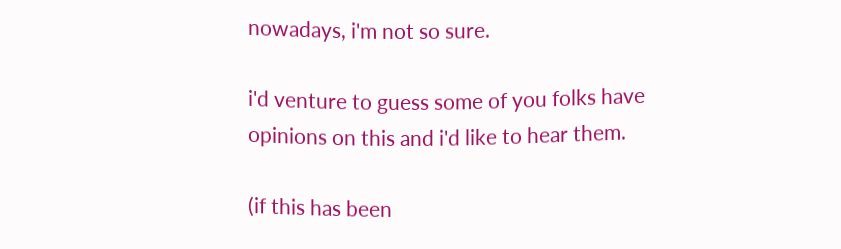nowadays, i'm not so sure.

i'd venture to guess some of you folks have opinions on this and i'd like to hear them.

(if this has been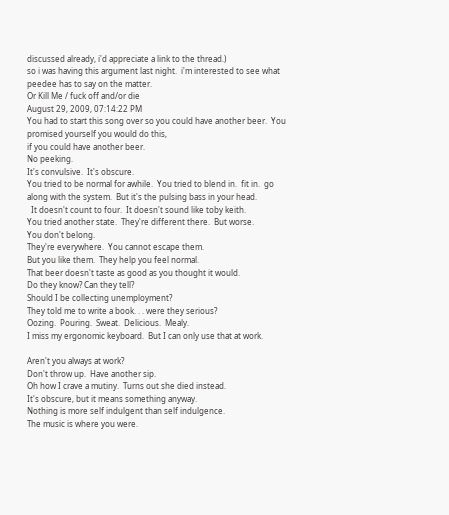discussed already, i'd appreciate a link to the thread.)
so i was having this argument last night.  i'm interested to see what peedee has to say on the matter.
Or Kill Me / fuck off and/or die
August 29, 2009, 07:14:22 PM
You had to start this song over so you could have another beer.  You promised yourself you would do this,
if you could have another beer.
No peeking.
It's convulsive.  It's obscure.
You tried to be normal for awhile.  You tried to blend in.  fit in.  go along with the system.  But it's the pulsing bass in your head.
  It doesn't count to four.  It doesn't sound like toby keith.
You tried another state.  They're different there.  But worse.
You don't belong.
They're everywhere.  You cannot escape them.
But you like them.  They help you feel normal.
That beer doesn't taste as good as you thought it would.
Do they know? Can they tell?
Should I be collecting unemployment?
They told me to write a book. . . were they serious?
Oozing.  Pouring.  Sweat.  Delicious.  Mealy.
I miss my ergonomic keyboard.  But I can only use that at work.

Aren't you always at work?
Don't throw up.  Have another sip.
Oh how I crave a mutiny.  Turns out she died instead.
It's obscure, but it means something anyway.
Nothing is more self indulgent than self indulgence.
The music is where you were.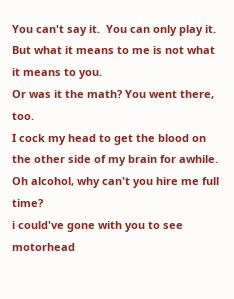You can't say it.  You can only play it.
But what it means to me is not what it means to you.
Or was it the math? You went there, too.
I cock my head to get the blood on the other side of my brain for awhile.
Oh alcohol, why can't you hire me full time?
i could've gone with you to see motorhead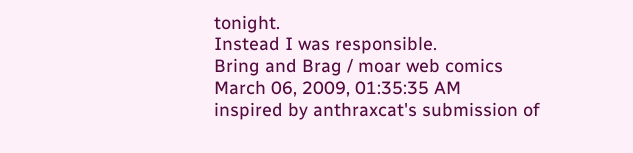tonight.
Instead I was responsible.
Bring and Brag / moar web comics
March 06, 2009, 01:35:35 AM
inspired by anthraxcat's submission of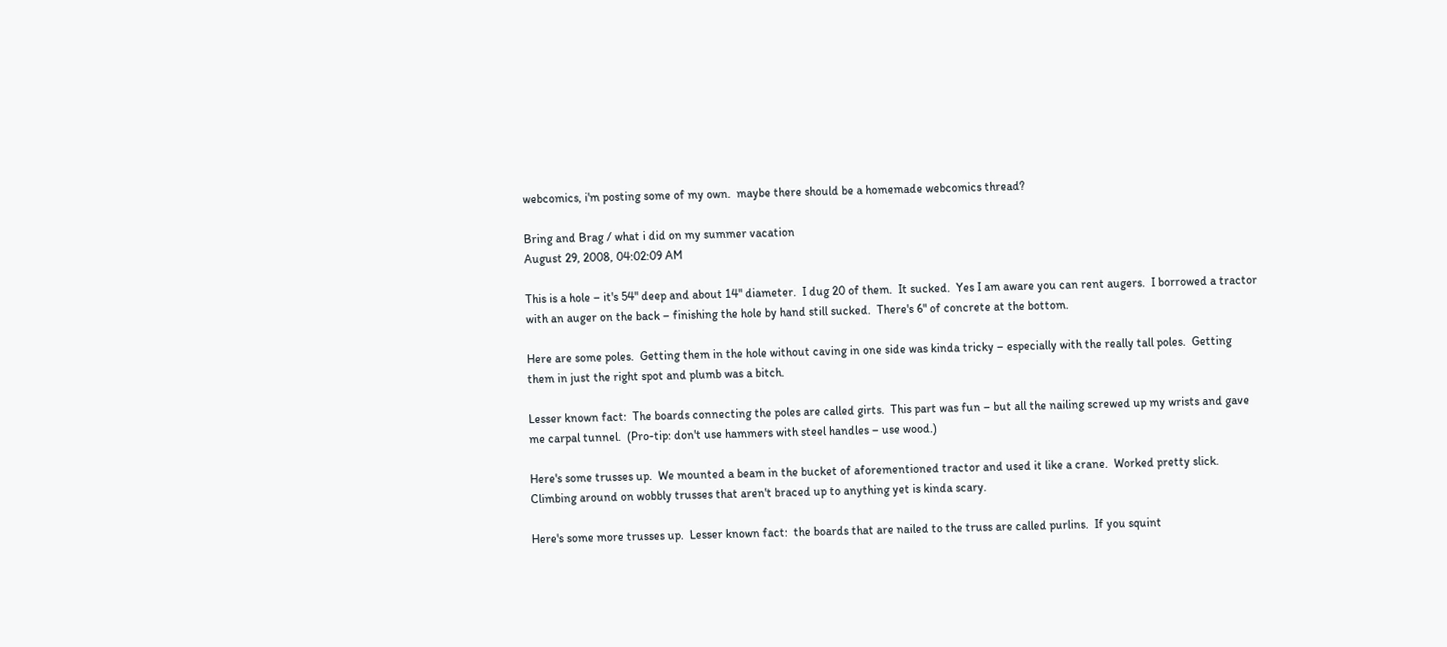webcomics, i'm posting some of my own.  maybe there should be a homemade webcomics thread?

Bring and Brag / what i did on my summer vacation
August 29, 2008, 04:02:09 AM

This is a hole – it's 54" deep and about 14" diameter.  I dug 20 of them.  It sucked.  Yes I am aware you can rent augers.  I borrowed a tractor with an auger on the back – finishing the hole by hand still sucked.  There's 6" of concrete at the bottom.

Here are some poles.  Getting them in the hole without caving in one side was kinda tricky – especially with the really tall poles.  Getting them in just the right spot and plumb was a bitch.

Lesser known fact:  The boards connecting the poles are called girts.  This part was fun – but all the nailing screwed up my wrists and gave me carpal tunnel.  (Pro-tip: don't use hammers with steel handles – use wood.)

Here's some trusses up.  We mounted a beam in the bucket of aforementioned tractor and used it like a crane.  Worked pretty slick.  Climbing around on wobbly trusses that aren't braced up to anything yet is kinda scary.

Here's some more trusses up.  Lesser known fact:  the boards that are nailed to the truss are called purlins.  If you squint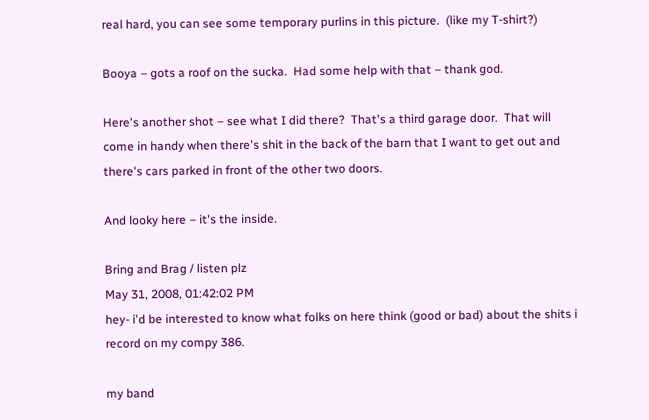real hard, you can see some temporary purlins in this picture.  (like my T-shirt?)

Booya – gots a roof on the sucka.  Had some help with that – thank god.

Here's another shot – see what I did there?  That's a third garage door.  That will come in handy when there's shit in the back of the barn that I want to get out and there's cars parked in front of the other two doors.

And looky here – it's the inside.

Bring and Brag / listen plz
May 31, 2008, 01:42:02 PM
hey- i'd be interested to know what folks on here think (good or bad) about the shits i record on my compy 386.

my band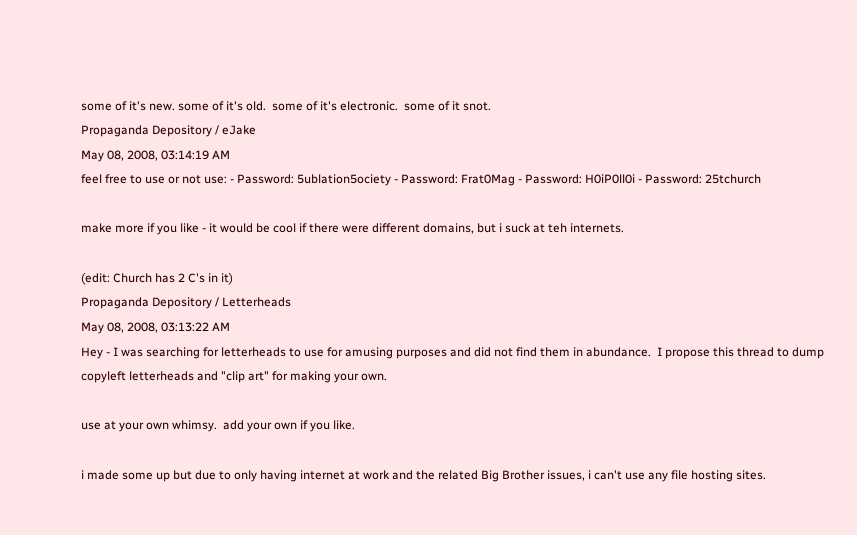some of it's new. some of it's old.  some of it's electronic.  some of it snot.
Propaganda Depository / eJake
May 08, 2008, 03:14:19 AM
feel free to use or not use: - Password: 5ublation5ociety - Password: Frat0Mag - Password: H0iP0ll0i - Password: 25tchurch

make more if you like - it would be cool if there were different domains, but i suck at teh internets.

(edit: Church has 2 C's in it)
Propaganda Depository / Letterheads
May 08, 2008, 03:13:22 AM
Hey - I was searching for letterheads to use for amusing purposes and did not find them in abundance.  I propose this thread to dump copyleft letterheads and "clip art" for making your own.

use at your own whimsy.  add your own if you like.

i made some up but due to only having internet at work and the related Big Brother issues, i can't use any file hosting sites.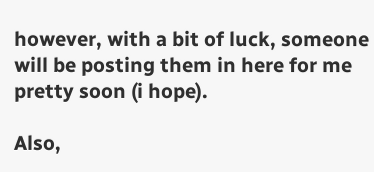however, with a bit of luck, someone will be posting them in here for me pretty soon (i hope).

Also,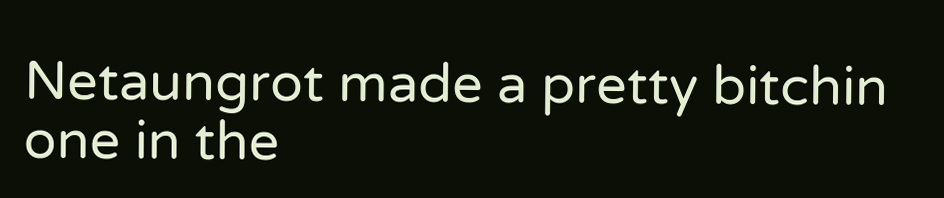Netaungrot made a pretty bitchin one in the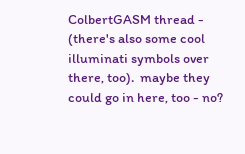ColbertGASM thread - (there's also some cool illuminati symbols over there, too).  maybe they could go in here, too - no?